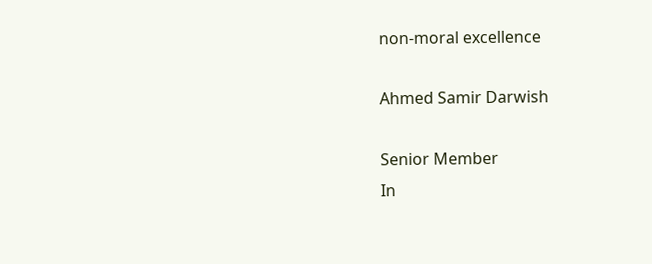non-moral excellence

Ahmed Samir Darwish

Senior Member
In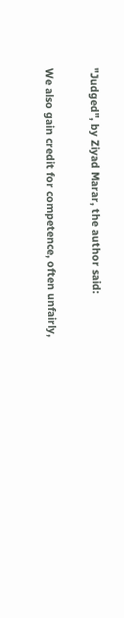"Judged", by Ziyad Marar, the author said:

We also gain credit for competence, often unfairly,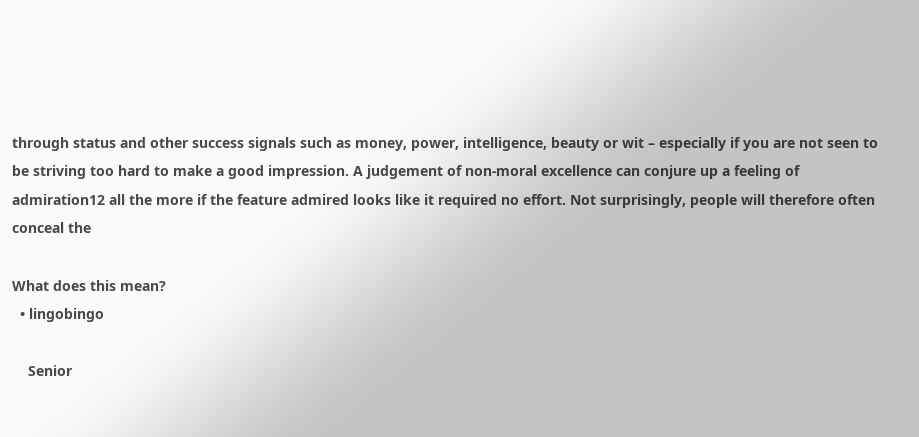through status and other success signals such as money, power, intelligence, beauty or wit – especially if you are not seen to be striving too hard to make a good impression. A judgement of non-moral excellence can conjure up a feeling of admiration12 all the more if the feature admired looks like it required no effort. Not surprisingly, people will therefore often conceal the

What does this mean?
  • lingobingo

    Senior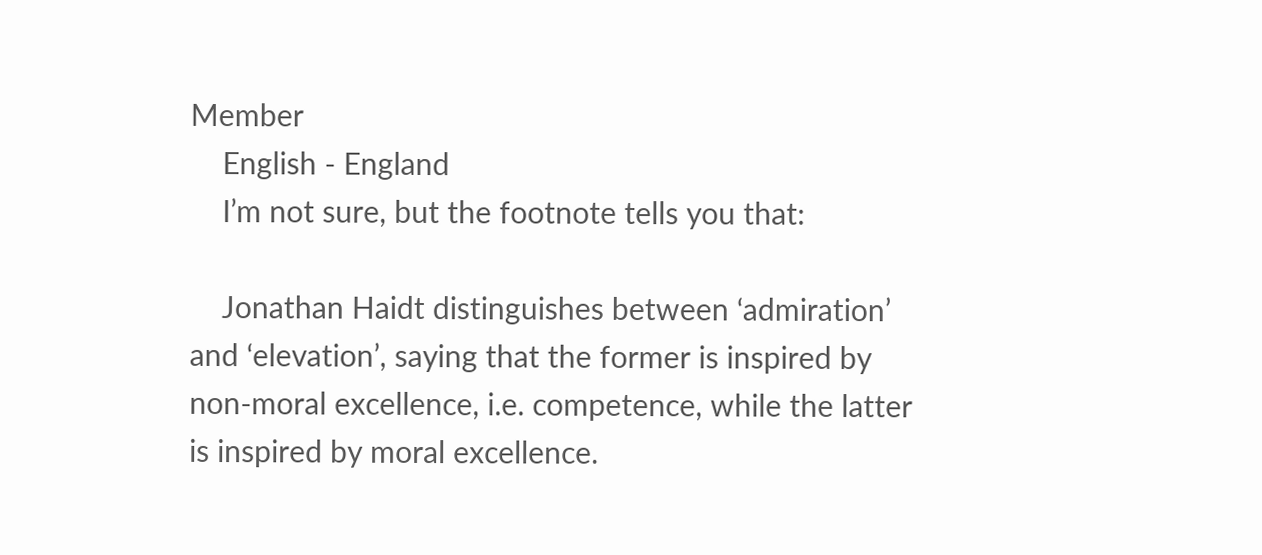Member
    English - England
    I’m not sure, but the footnote tells you that:

    Jonathan Haidt distinguishes between ‘admiration’ and ‘elevation’, saying that the former is inspired by non-moral excellence, i.e. competence, while the latter is inspired by moral excellence.